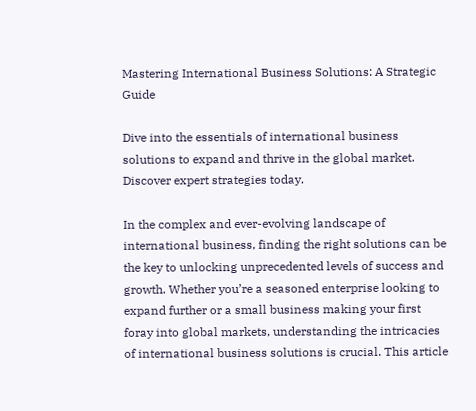Mastering International Business Solutions: A Strategic Guide

Dive into the essentials of international business solutions to expand and thrive in the global market. Discover expert strategies today.

In the complex and ever-evolving landscape of international business, finding the right solutions can be the key to unlocking unprecedented levels of success and growth. Whether you’re a seasoned enterprise looking to expand further or a small business making your first foray into global markets, understanding the intricacies of international business solutions is crucial. This article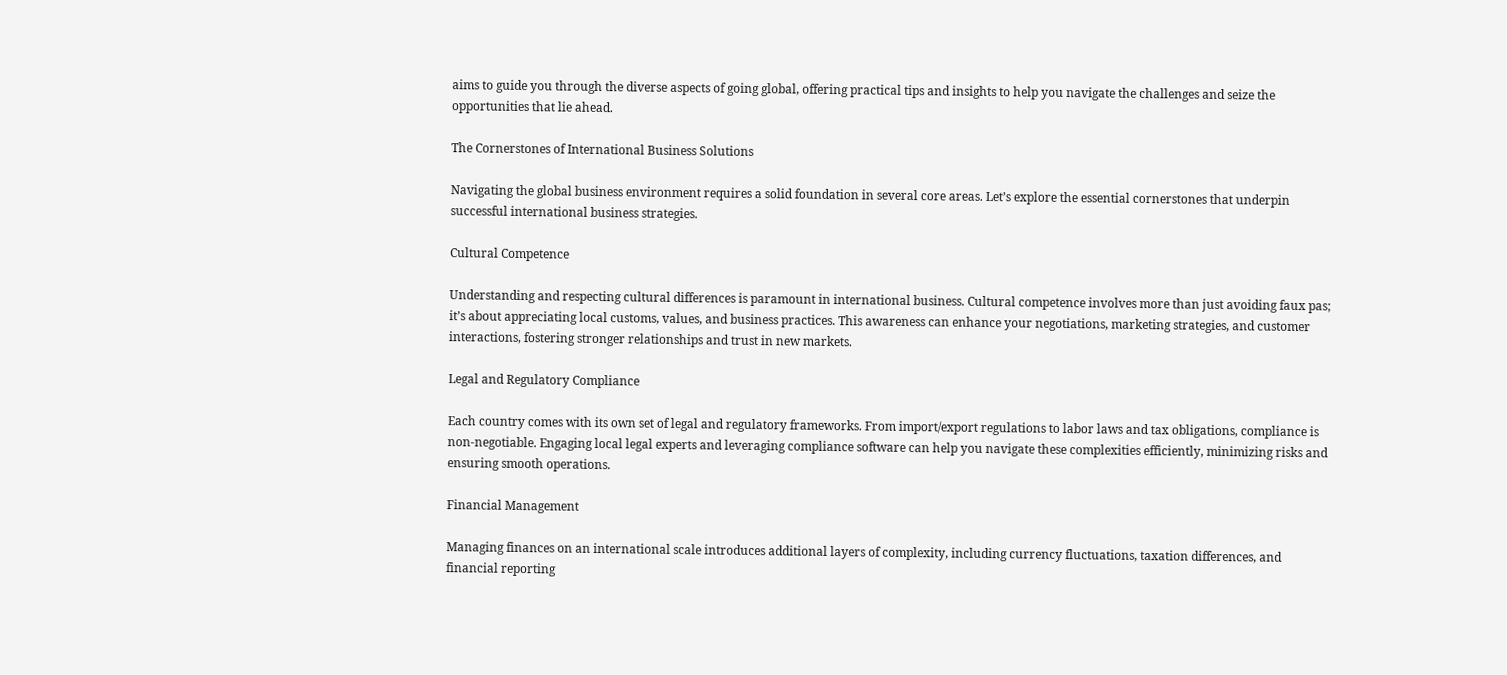aims to guide you through the diverse aspects of going global, offering practical tips and insights to help you navigate the challenges and seize the opportunities that lie ahead.

The Cornerstones of International Business Solutions

Navigating the global business environment requires a solid foundation in several core areas. Let’s explore the essential cornerstones that underpin successful international business strategies.

Cultural Competence

Understanding and respecting cultural differences is paramount in international business. Cultural competence involves more than just avoiding faux pas; it’s about appreciating local customs, values, and business practices. This awareness can enhance your negotiations, marketing strategies, and customer interactions, fostering stronger relationships and trust in new markets.

Legal and Regulatory Compliance

Each country comes with its own set of legal and regulatory frameworks. From import/export regulations to labor laws and tax obligations, compliance is non-negotiable. Engaging local legal experts and leveraging compliance software can help you navigate these complexities efficiently, minimizing risks and ensuring smooth operations.

Financial Management

Managing finances on an international scale introduces additional layers of complexity, including currency fluctuations, taxation differences, and financial reporting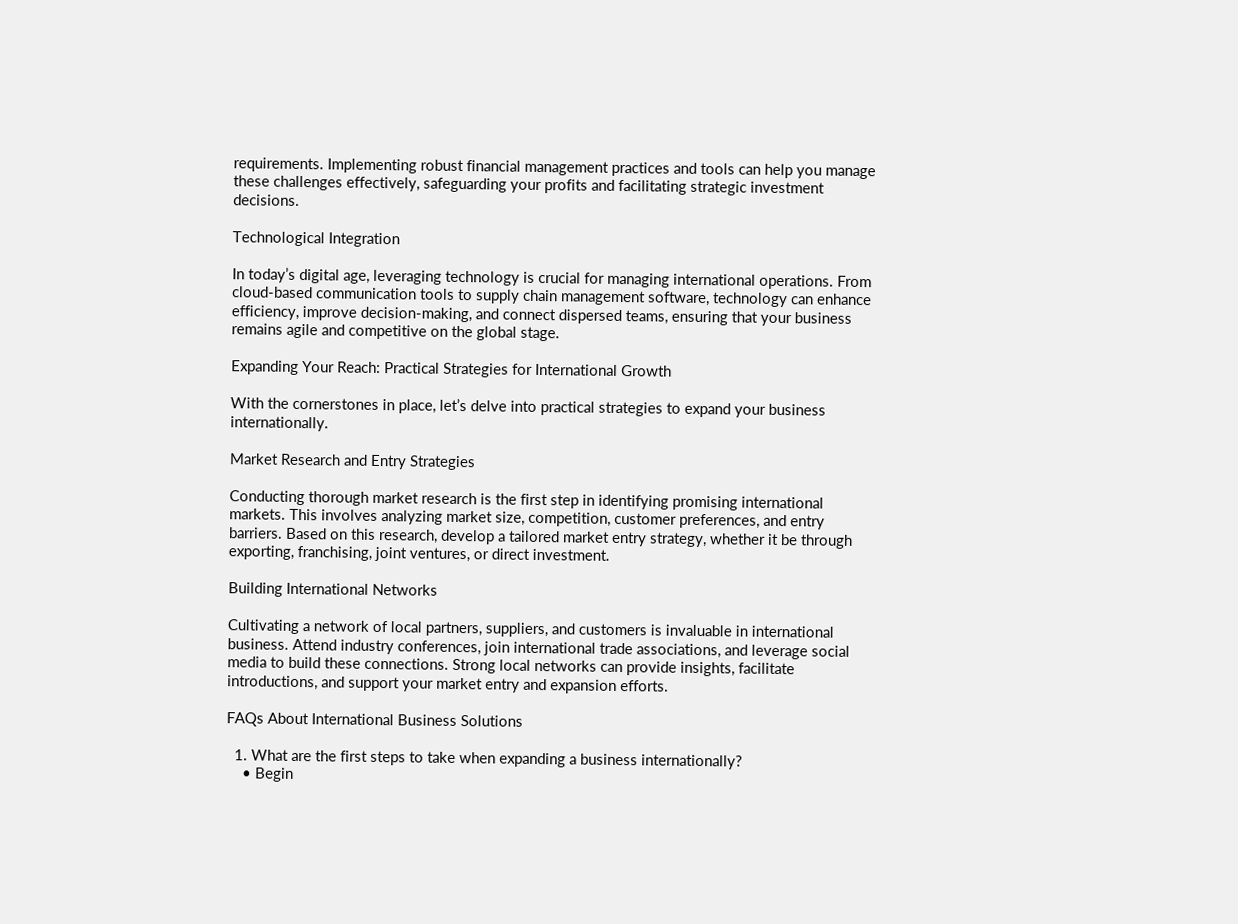requirements. Implementing robust financial management practices and tools can help you manage these challenges effectively, safeguarding your profits and facilitating strategic investment decisions.

Technological Integration

In today’s digital age, leveraging technology is crucial for managing international operations. From cloud-based communication tools to supply chain management software, technology can enhance efficiency, improve decision-making, and connect dispersed teams, ensuring that your business remains agile and competitive on the global stage.

Expanding Your Reach: Practical Strategies for International Growth

With the cornerstones in place, let’s delve into practical strategies to expand your business internationally.

Market Research and Entry Strategies

Conducting thorough market research is the first step in identifying promising international markets. This involves analyzing market size, competition, customer preferences, and entry barriers. Based on this research, develop a tailored market entry strategy, whether it be through exporting, franchising, joint ventures, or direct investment.

Building International Networks

Cultivating a network of local partners, suppliers, and customers is invaluable in international business. Attend industry conferences, join international trade associations, and leverage social media to build these connections. Strong local networks can provide insights, facilitate introductions, and support your market entry and expansion efforts.

FAQs About International Business Solutions

  1. What are the first steps to take when expanding a business internationally?
    • Begin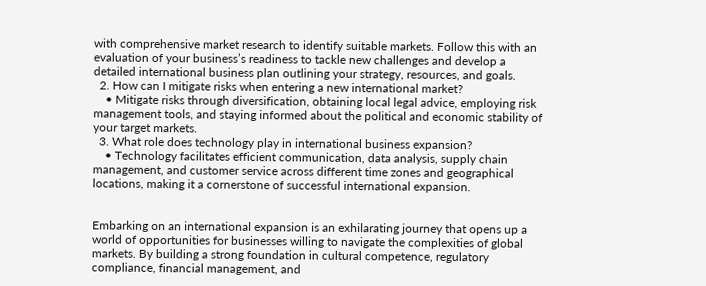with comprehensive market research to identify suitable markets. Follow this with an evaluation of your business’s readiness to tackle new challenges and develop a detailed international business plan outlining your strategy, resources, and goals.
  2. How can I mitigate risks when entering a new international market?
    • Mitigate risks through diversification, obtaining local legal advice, employing risk management tools, and staying informed about the political and economic stability of your target markets.
  3. What role does technology play in international business expansion?
    • Technology facilitates efficient communication, data analysis, supply chain management, and customer service across different time zones and geographical locations, making it a cornerstone of successful international expansion.


Embarking on an international expansion is an exhilarating journey that opens up a world of opportunities for businesses willing to navigate the complexities of global markets. By building a strong foundation in cultural competence, regulatory compliance, financial management, and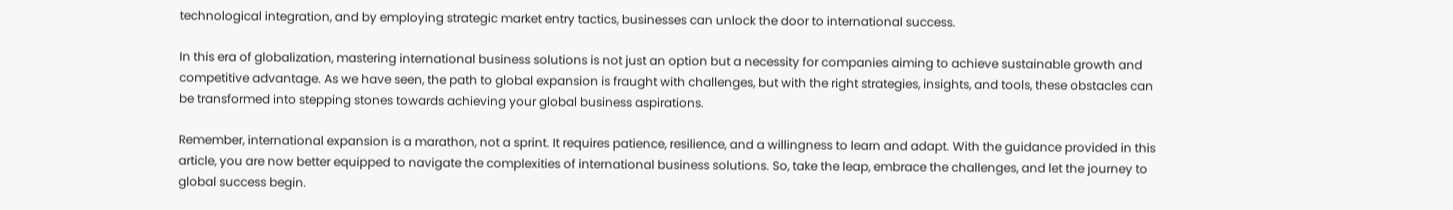technological integration, and by employing strategic market entry tactics, businesses can unlock the door to international success.

In this era of globalization, mastering international business solutions is not just an option but a necessity for companies aiming to achieve sustainable growth and competitive advantage. As we have seen, the path to global expansion is fraught with challenges, but with the right strategies, insights, and tools, these obstacles can be transformed into stepping stones towards achieving your global business aspirations.

Remember, international expansion is a marathon, not a sprint. It requires patience, resilience, and a willingness to learn and adapt. With the guidance provided in this article, you are now better equipped to navigate the complexities of international business solutions. So, take the leap, embrace the challenges, and let the journey to global success begin.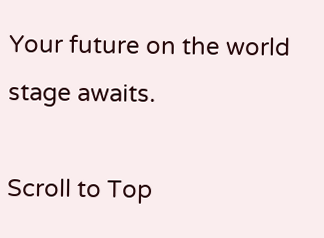Your future on the world stage awaits.

Scroll to Top